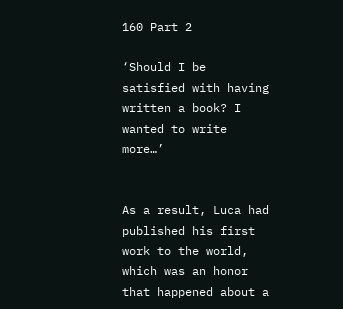160 Part 2

‘Should I be satisfied with having written a book? I wanted to write more…’


As a result, Luca had published his first work to the world, which was an honor that happened about a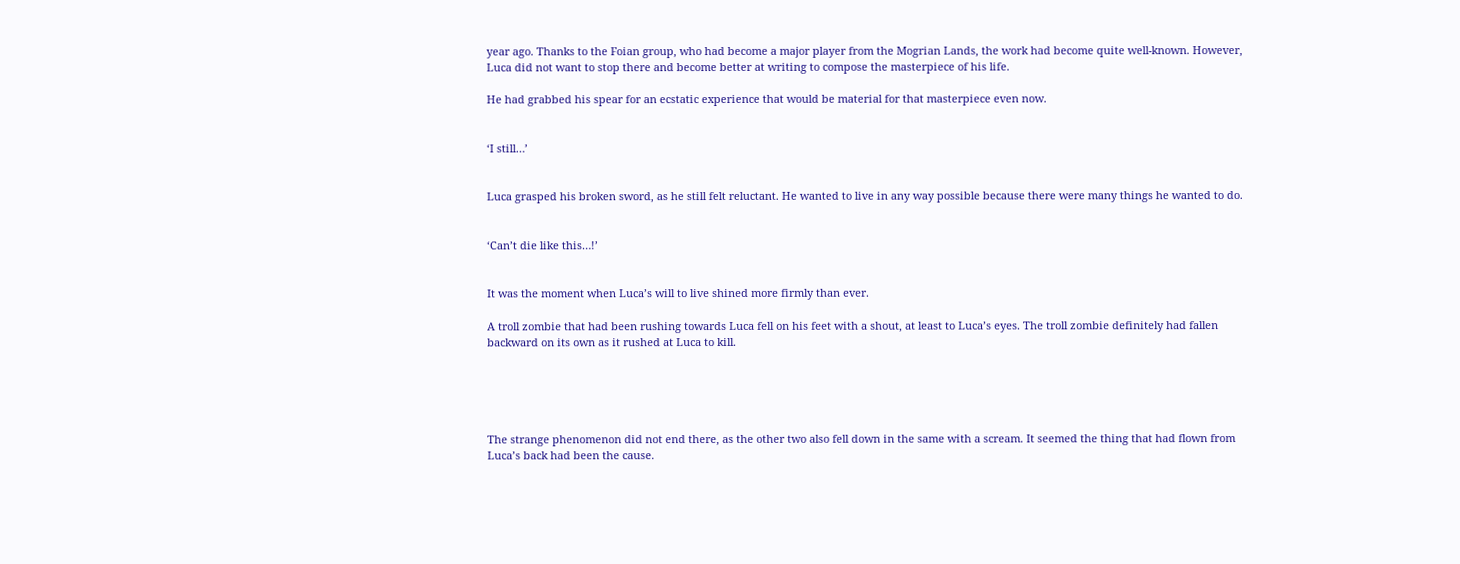year ago. Thanks to the Foian group, who had become a major player from the Mogrian Lands, the work had become quite well-known. However, Luca did not want to stop there and become better at writing to compose the masterpiece of his life.

He had grabbed his spear for an ecstatic experience that would be material for that masterpiece even now.


‘I still…’


Luca grasped his broken sword, as he still felt reluctant. He wanted to live in any way possible because there were many things he wanted to do.


‘Can’t die like this…!’


It was the moment when Luca’s will to live shined more firmly than ever.

A troll zombie that had been rushing towards Luca fell on his feet with a shout, at least to Luca’s eyes. The troll zombie definitely had fallen backward on its own as it rushed at Luca to kill.





The strange phenomenon did not end there, as the other two also fell down in the same with a scream. It seemed the thing that had flown from Luca’s back had been the cause.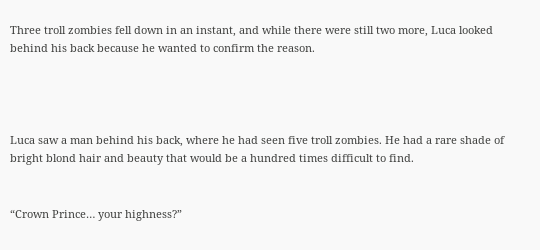Three troll zombies fell down in an instant, and while there were still two more, Luca looked behind his back because he wanted to confirm the reason.




Luca saw a man behind his back, where he had seen five troll zombies. He had a rare shade of bright blond hair and beauty that would be a hundred times difficult to find.


“Crown Prince… your highness?”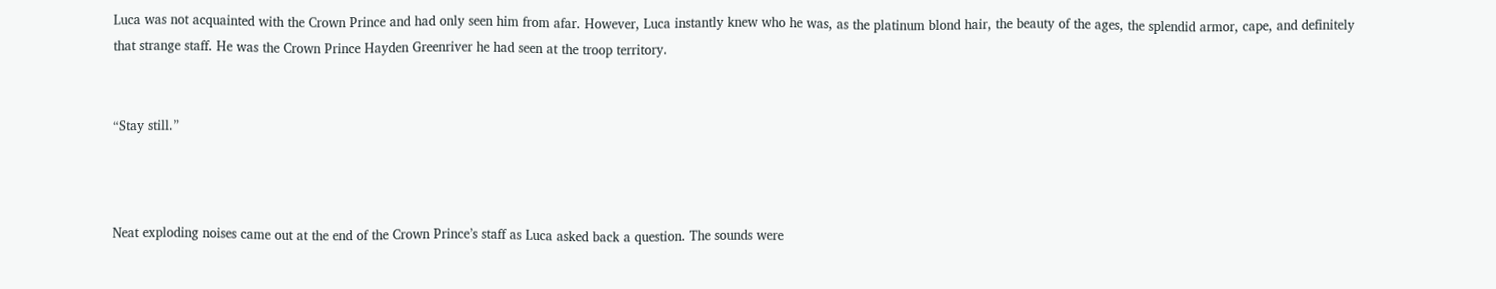Luca was not acquainted with the Crown Prince and had only seen him from afar. However, Luca instantly knew who he was, as the platinum blond hair, the beauty of the ages, the splendid armor, cape, and definitely that strange staff. He was the Crown Prince Hayden Greenriver he had seen at the troop territory.


“Stay still.”



Neat exploding noises came out at the end of the Crown Prince’s staff as Luca asked back a question. The sounds were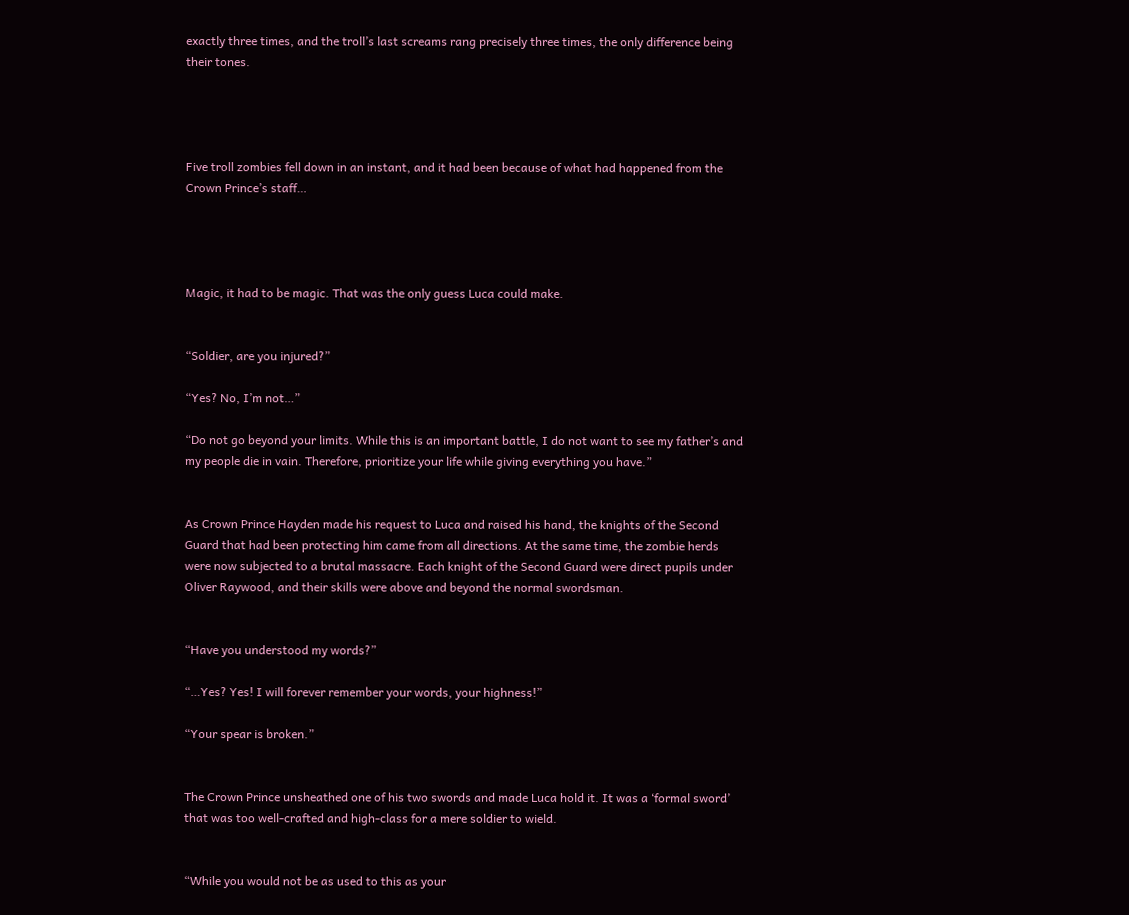exactly three times, and the troll’s last screams rang precisely three times, the only difference being their tones.




Five troll zombies fell down in an instant, and it had been because of what had happened from the Crown Prince’s staff…




Magic, it had to be magic. That was the only guess Luca could make.


“Soldier, are you injured?”

“Yes? No, I’m not…”

“Do not go beyond your limits. While this is an important battle, I do not want to see my father’s and my people die in vain. Therefore, prioritize your life while giving everything you have.”


As Crown Prince Hayden made his request to Luca and raised his hand, the knights of the Second Guard that had been protecting him came from all directions. At the same time, the zombie herds were now subjected to a brutal massacre. Each knight of the Second Guard were direct pupils under Oliver Raywood, and their skills were above and beyond the normal swordsman.


“Have you understood my words?”

“…Yes? Yes! I will forever remember your words, your highness!”

“Your spear is broken.”


The Crown Prince unsheathed one of his two swords and made Luca hold it. It was a ‘formal sword’ that was too well-crafted and high-class for a mere soldier to wield.


“While you would not be as used to this as your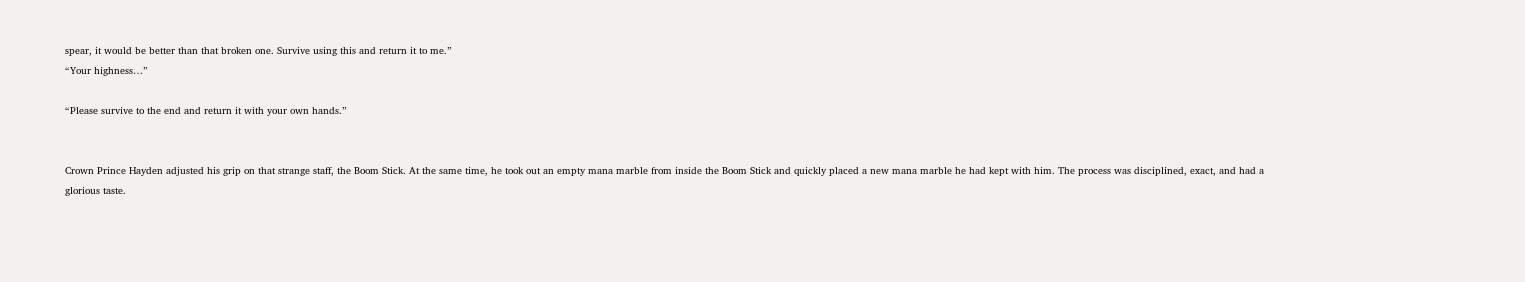spear, it would be better than that broken one. Survive using this and return it to me.”
“Your highness…”

“Please survive to the end and return it with your own hands.”


Crown Prince Hayden adjusted his grip on that strange staff, the Boom Stick. At the same time, he took out an empty mana marble from inside the Boom Stick and quickly placed a new mana marble he had kept with him. The process was disciplined, exact, and had a glorious taste.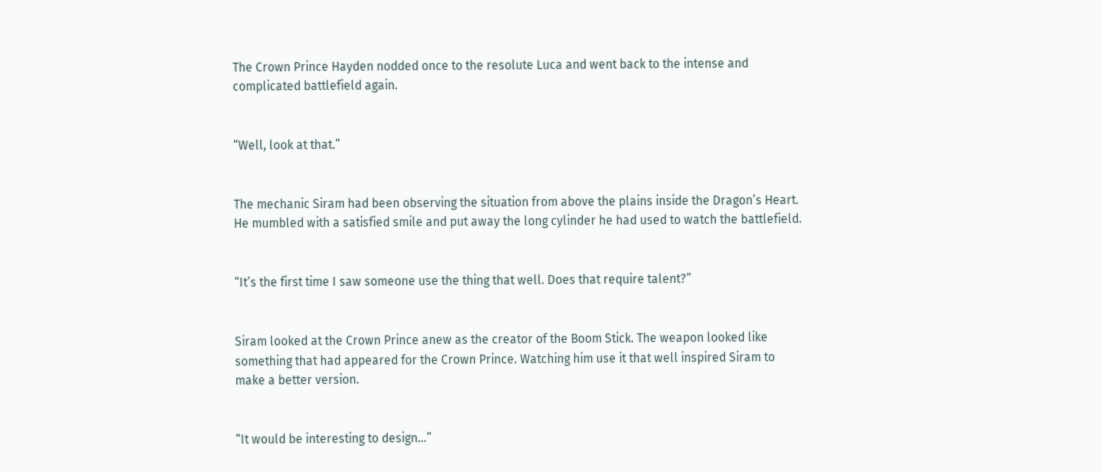The Crown Prince Hayden nodded once to the resolute Luca and went back to the intense and complicated battlefield again.


“Well, look at that.”


The mechanic Siram had been observing the situation from above the plains inside the Dragon’s Heart. He mumbled with a satisfied smile and put away the long cylinder he had used to watch the battlefield.


“It’s the first time I saw someone use the thing that well. Does that require talent?”


Siram looked at the Crown Prince anew as the creator of the Boom Stick. The weapon looked like something that had appeared for the Crown Prince. Watching him use it that well inspired Siram to make a better version.


“It would be interesting to design…”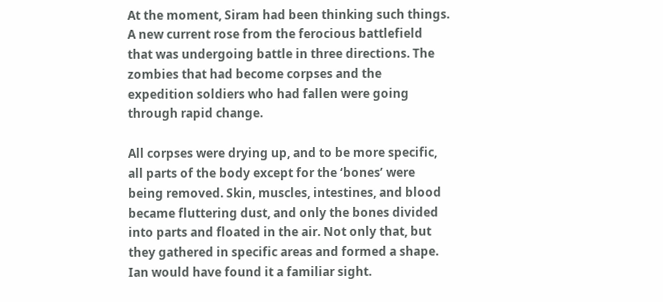At the moment, Siram had been thinking such things. A new current rose from the ferocious battlefield that was undergoing battle in three directions. The zombies that had become corpses and the expedition soldiers who had fallen were going through rapid change.

All corpses were drying up, and to be more specific, all parts of the body except for the ‘bones’ were being removed. Skin, muscles, intestines, and blood became fluttering dust, and only the bones divided into parts and floated in the air. Not only that, but they gathered in specific areas and formed a shape. Ian would have found it a familiar sight.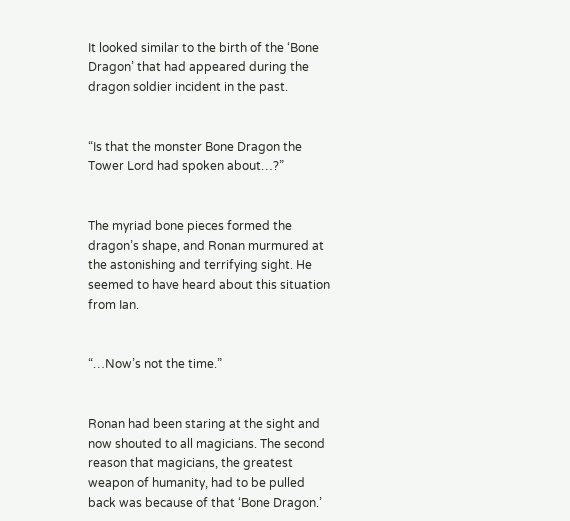It looked similar to the birth of the ‘Bone Dragon’ that had appeared during the dragon soldier incident in the past.


“Is that the monster Bone Dragon the Tower Lord had spoken about…?”


The myriad bone pieces formed the dragon’s shape, and Ronan murmured at the astonishing and terrifying sight. He seemed to have heard about this situation from Ian.


“…Now’s not the time.”


Ronan had been staring at the sight and now shouted to all magicians. The second reason that magicians, the greatest weapon of humanity, had to be pulled back was because of that ‘Bone Dragon.’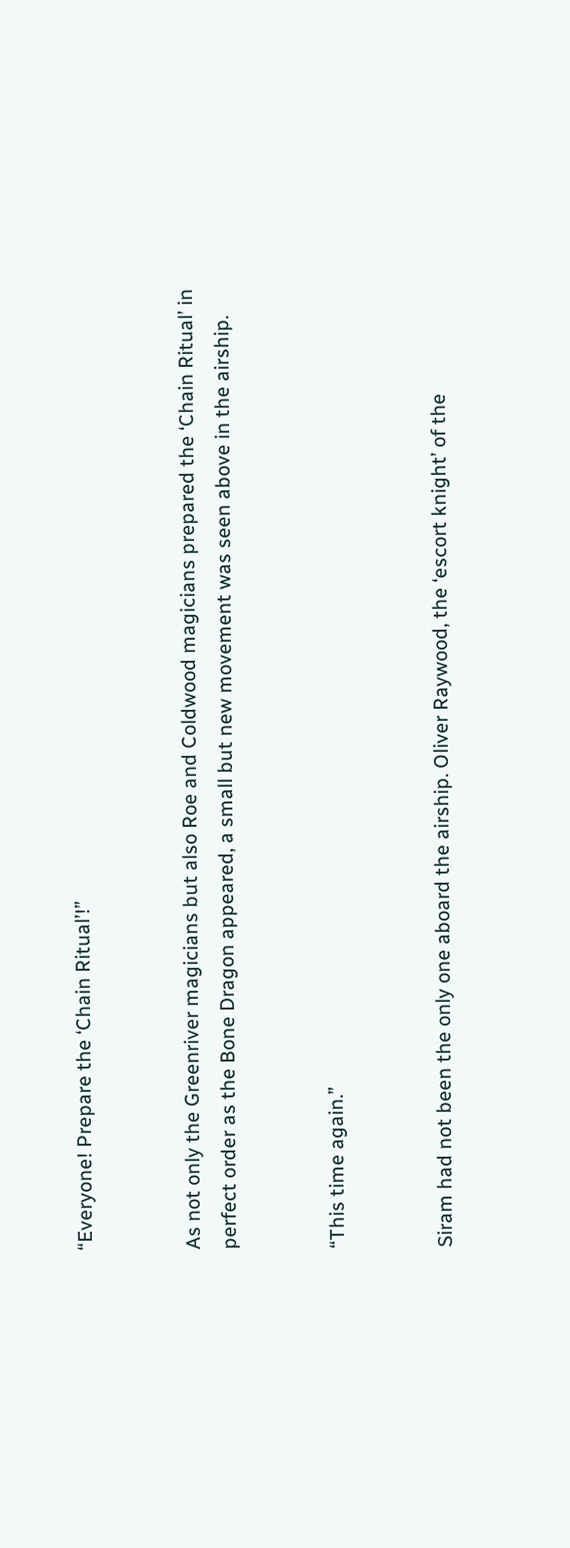“Everyone! Prepare the ‘Chain Ritual’!”


As not only the Greenriver magicians but also Roe and Coldwood magicians prepared the ‘Chain Ritual’ in perfect order as the Bone Dragon appeared, a small but new movement was seen above in the airship.


“This time again.”


Siram had not been the only one aboard the airship. Oliver Raywood, the ‘escort knight’ of the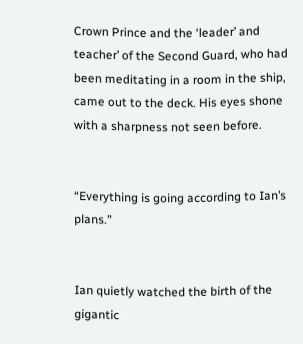Crown Prince and the ‘leader’ and teacher’ of the Second Guard, who had been meditating in a room in the ship, came out to the deck. His eyes shone with a sharpness not seen before.


“Everything is going according to Ian’s plans.”


Ian quietly watched the birth of the gigantic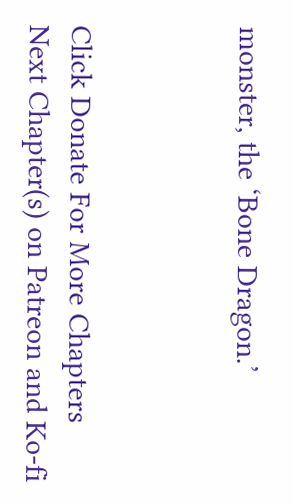monster, the ‘Bone Dragon.’



Click Donate For More Chapters
Next Chapter(s) on Patreon and Ko-fi